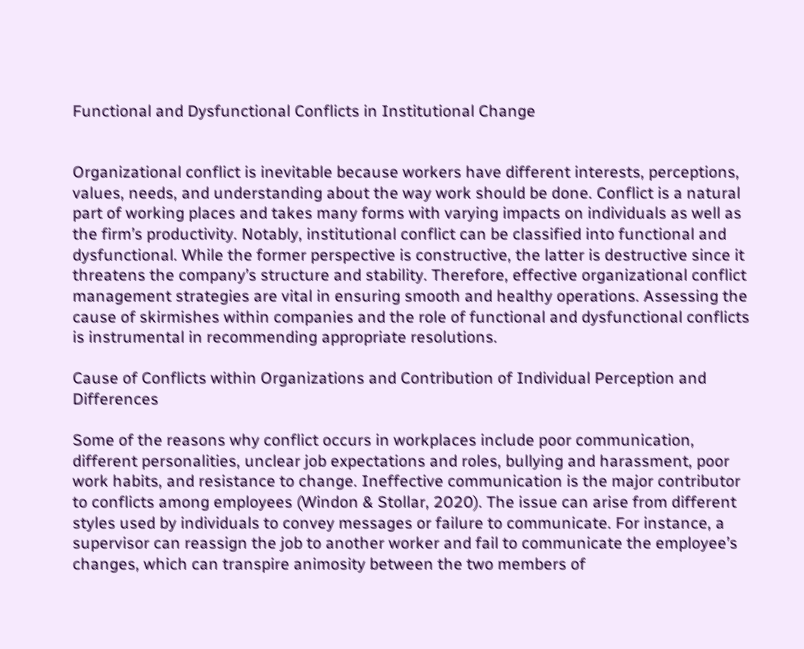Functional and Dysfunctional Conflicts in Institutional Change


Organizational conflict is inevitable because workers have different interests, perceptions, values, needs, and understanding about the way work should be done. Conflict is a natural part of working places and takes many forms with varying impacts on individuals as well as the firm’s productivity. Notably, institutional conflict can be classified into functional and dysfunctional. While the former perspective is constructive, the latter is destructive since it threatens the company’s structure and stability. Therefore, effective organizational conflict management strategies are vital in ensuring smooth and healthy operations. Assessing the cause of skirmishes within companies and the role of functional and dysfunctional conflicts is instrumental in recommending appropriate resolutions.

Cause of Conflicts within Organizations and Contribution of Individual Perception and Differences

Some of the reasons why conflict occurs in workplaces include poor communication, different personalities, unclear job expectations and roles, bullying and harassment, poor work habits, and resistance to change. Ineffective communication is the major contributor to conflicts among employees (Windon & Stollar, 2020). The issue can arise from different styles used by individuals to convey messages or failure to communicate. For instance, a supervisor can reassign the job to another worker and fail to communicate the employee’s changes, which can transpire animosity between the two members of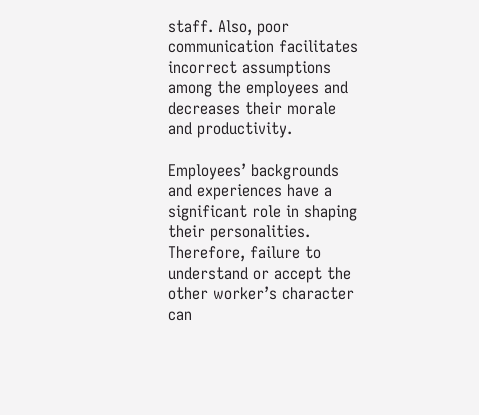staff. Also, poor communication facilitates incorrect assumptions among the employees and decreases their morale and productivity.

Employees’ backgrounds and experiences have a significant role in shaping their personalities. Therefore, failure to understand or accept the other worker’s character can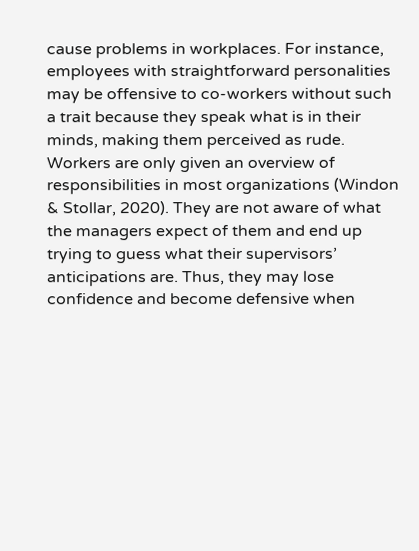cause problems in workplaces. For instance, employees with straightforward personalities may be offensive to co-workers without such a trait because they speak what is in their minds, making them perceived as rude. Workers are only given an overview of responsibilities in most organizations (Windon & Stollar, 2020). They are not aware of what the managers expect of them and end up trying to guess what their supervisors’ anticipations are. Thus, they may lose confidence and become defensive when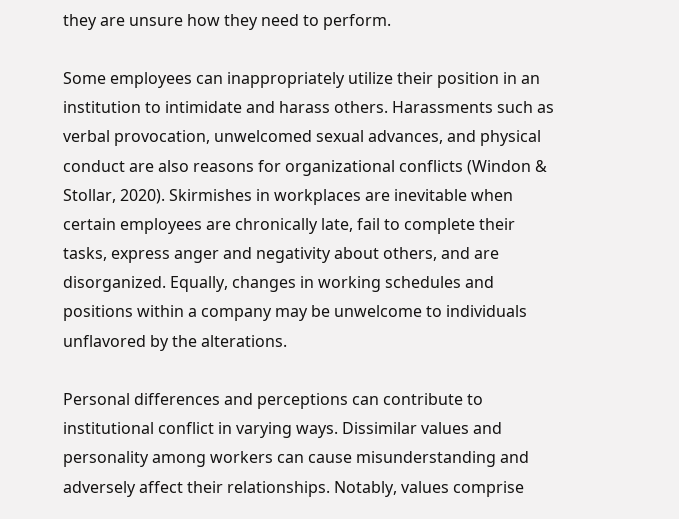they are unsure how they need to perform.

Some employees can inappropriately utilize their position in an institution to intimidate and harass others. Harassments such as verbal provocation, unwelcomed sexual advances, and physical conduct are also reasons for organizational conflicts (Windon & Stollar, 2020). Skirmishes in workplaces are inevitable when certain employees are chronically late, fail to complete their tasks, express anger and negativity about others, and are disorganized. Equally, changes in working schedules and positions within a company may be unwelcome to individuals unflavored by the alterations.

Personal differences and perceptions can contribute to institutional conflict in varying ways. Dissimilar values and personality among workers can cause misunderstanding and adversely affect their relationships. Notably, values comprise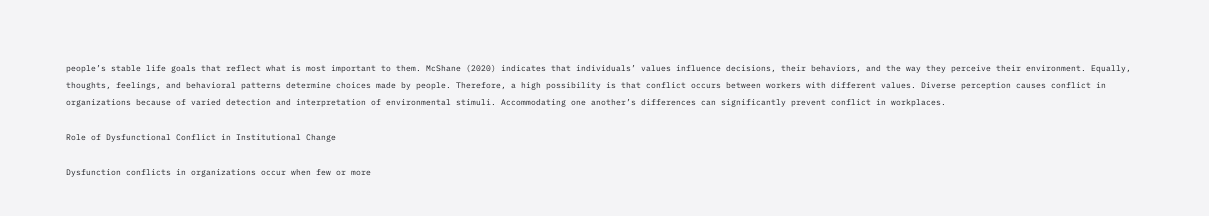people’s stable life goals that reflect what is most important to them. McShane (2020) indicates that individuals’ values influence decisions, their behaviors, and the way they perceive their environment. Equally, thoughts, feelings, and behavioral patterns determine choices made by people. Therefore, a high possibility is that conflict occurs between workers with different values. Diverse perception causes conflict in organizations because of varied detection and interpretation of environmental stimuli. Accommodating one another’s differences can significantly prevent conflict in workplaces.

Role of Dysfunctional Conflict in Institutional Change

Dysfunction conflicts in organizations occur when few or more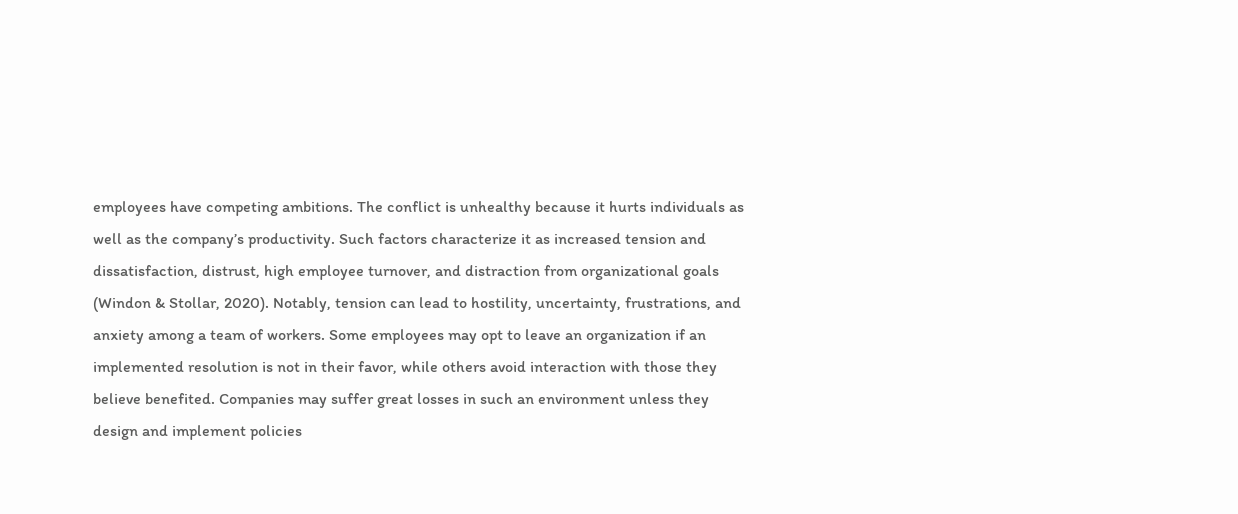employees have competing ambitions. The conflict is unhealthy because it hurts individuals as well as the company’s productivity. Such factors characterize it as increased tension and dissatisfaction, distrust, high employee turnover, and distraction from organizational goals (Windon & Stollar, 2020). Notably, tension can lead to hostility, uncertainty, frustrations, and anxiety among a team of workers. Some employees may opt to leave an organization if an implemented resolution is not in their favor, while others avoid interaction with those they believe benefited. Companies may suffer great losses in such an environment unless they design and implement policies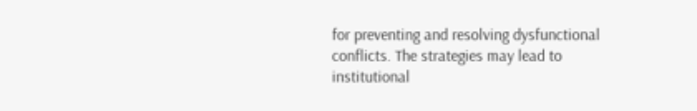for preventing and resolving dysfunctional conflicts. The strategies may lead to institutional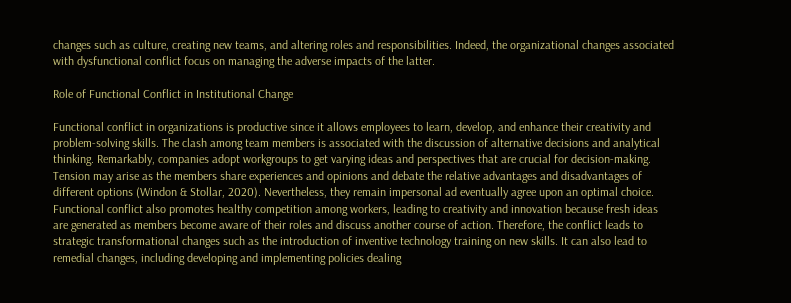changes such as culture, creating new teams, and altering roles and responsibilities. Indeed, the organizational changes associated with dysfunctional conflict focus on managing the adverse impacts of the latter.

Role of Functional Conflict in Institutional Change

Functional conflict in organizations is productive since it allows employees to learn, develop, and enhance their creativity and problem-solving skills. The clash among team members is associated with the discussion of alternative decisions and analytical thinking. Remarkably, companies adopt workgroups to get varying ideas and perspectives that are crucial for decision-making. Tension may arise as the members share experiences and opinions and debate the relative advantages and disadvantages of different options (Windon & Stollar, 2020). Nevertheless, they remain impersonal ad eventually agree upon an optimal choice. Functional conflict also promotes healthy competition among workers, leading to creativity and innovation because fresh ideas are generated as members become aware of their roles and discuss another course of action. Therefore, the conflict leads to strategic transformational changes such as the introduction of inventive technology training on new skills. It can also lead to remedial changes, including developing and implementing policies dealing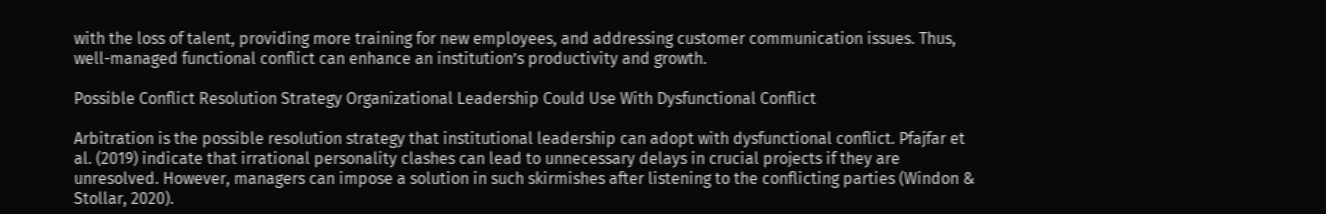with the loss of talent, providing more training for new employees, and addressing customer communication issues. Thus, well-managed functional conflict can enhance an institution’s productivity and growth.

Possible Conflict Resolution Strategy Organizational Leadership Could Use With Dysfunctional Conflict

Arbitration is the possible resolution strategy that institutional leadership can adopt with dysfunctional conflict. Pfajfar et al. (2019) indicate that irrational personality clashes can lead to unnecessary delays in crucial projects if they are unresolved. However, managers can impose a solution in such skirmishes after listening to the conflicting parties (Windon & Stollar, 2020).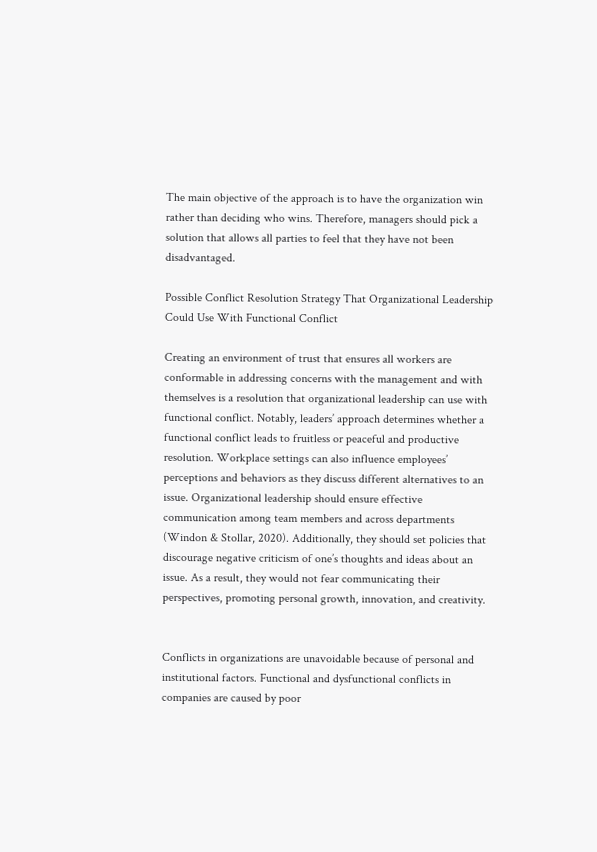The main objective of the approach is to have the organization win rather than deciding who wins. Therefore, managers should pick a solution that allows all parties to feel that they have not been disadvantaged.

Possible Conflict Resolution Strategy That Organizational Leadership Could Use With Functional Conflict

Creating an environment of trust that ensures all workers are conformable in addressing concerns with the management and with themselves is a resolution that organizational leadership can use with functional conflict. Notably, leaders’ approach determines whether a functional conflict leads to fruitless or peaceful and productive resolution. Workplace settings can also influence employees’ perceptions and behaviors as they discuss different alternatives to an issue. Organizational leadership should ensure effective communication among team members and across departments (Windon & Stollar, 2020). Additionally, they should set policies that discourage negative criticism of one’s thoughts and ideas about an issue. As a result, they would not fear communicating their perspectives, promoting personal growth, innovation, and creativity.


Conflicts in organizations are unavoidable because of personal and institutional factors. Functional and dysfunctional conflicts in companies are caused by poor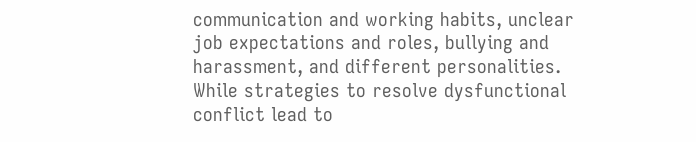communication and working habits, unclear job expectations and roles, bullying and harassment, and different personalities. While strategies to resolve dysfunctional conflict lead to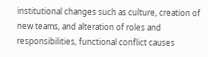institutional changes such as culture, creation of new teams, and alteration of roles and responsibilities, functional conflict causes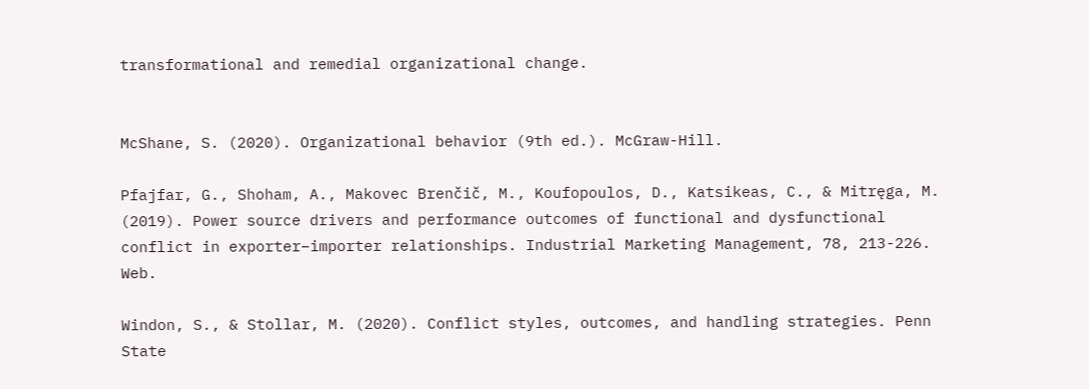transformational and remedial organizational change.


McShane, S. (2020). Organizational behavior (9th ed.). McGraw-Hill.

Pfajfar, G., Shoham, A., Makovec Brenčič, M., Koufopoulos, D., Katsikeas, C., & Mitręga, M. (2019). Power source drivers and performance outcomes of functional and dysfunctional conflict in exporter–importer relationships. Industrial Marketing Management, 78, 213-226. Web.

Windon, S., & Stollar, M. (2020). Conflict styles, outcomes, and handling strategies. Penn State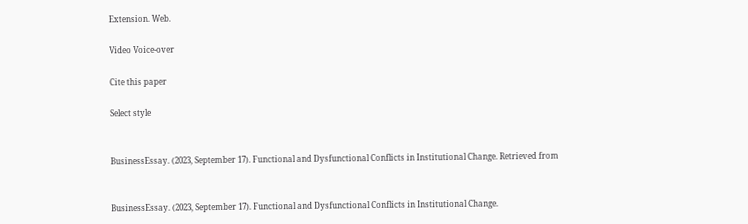Extension. Web.

Video Voice-over

Cite this paper

Select style


BusinessEssay. (2023, September 17). Functional and Dysfunctional Conflicts in Institutional Change. Retrieved from


BusinessEssay. (2023, September 17). Functional and Dysfunctional Conflicts in Institutional Change.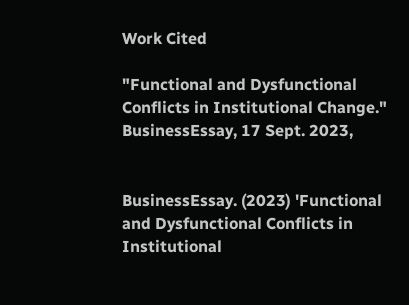Work Cited

"Functional and Dysfunctional Conflicts in Institutional Change." BusinessEssay, 17 Sept. 2023,


BusinessEssay. (2023) 'Functional and Dysfunctional Conflicts in Institutional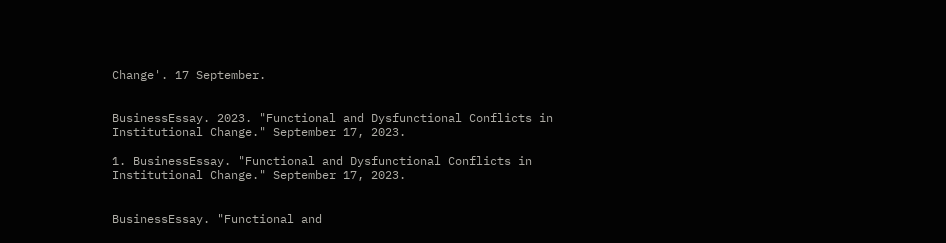Change'. 17 September.


BusinessEssay. 2023. "Functional and Dysfunctional Conflicts in Institutional Change." September 17, 2023.

1. BusinessEssay. "Functional and Dysfunctional Conflicts in Institutional Change." September 17, 2023.


BusinessEssay. "Functional and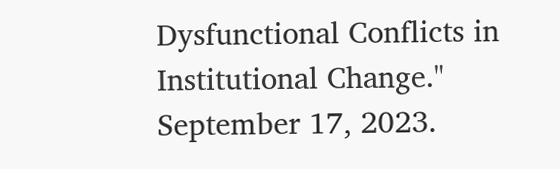Dysfunctional Conflicts in Institutional Change." September 17, 2023.